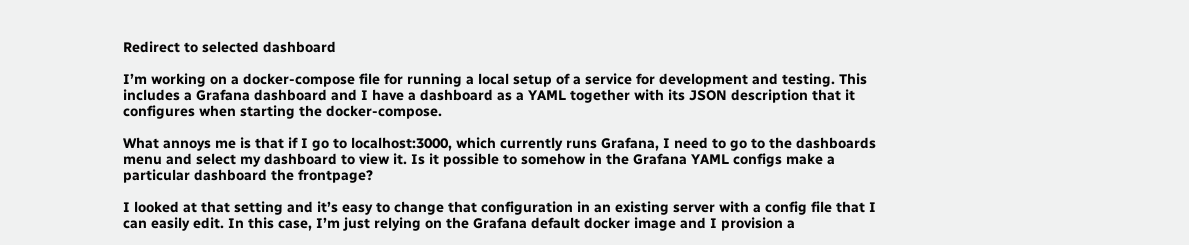Redirect to selected dashboard

I’m working on a docker-compose file for running a local setup of a service for development and testing. This includes a Grafana dashboard and I have a dashboard as a YAML together with its JSON description that it configures when starting the docker-compose.

What annoys me is that if I go to localhost:3000, which currently runs Grafana, I need to go to the dashboards menu and select my dashboard to view it. Is it possible to somehow in the Grafana YAML configs make a particular dashboard the frontpage?

I looked at that setting and it’s easy to change that configuration in an existing server with a config file that I can easily edit. In this case, I’m just relying on the Grafana default docker image and I provision a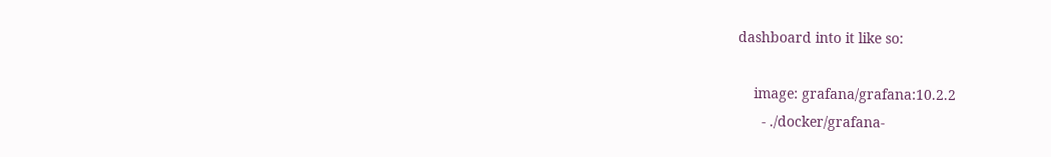dashboard into it like so:

    image: grafana/grafana:10.2.2
      - ./docker/grafana-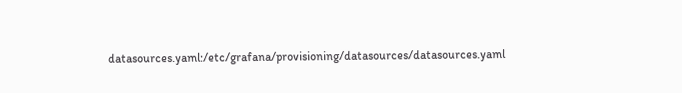datasources.yaml:/etc/grafana/provisioning/datasources/datasources.yaml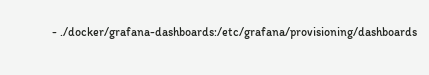- ./docker/grafana-dashboards:/etc/grafana/provisioning/dashboards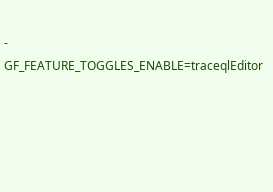- GF_FEATURE_TOGGLES_ENABLE=traceqlEditor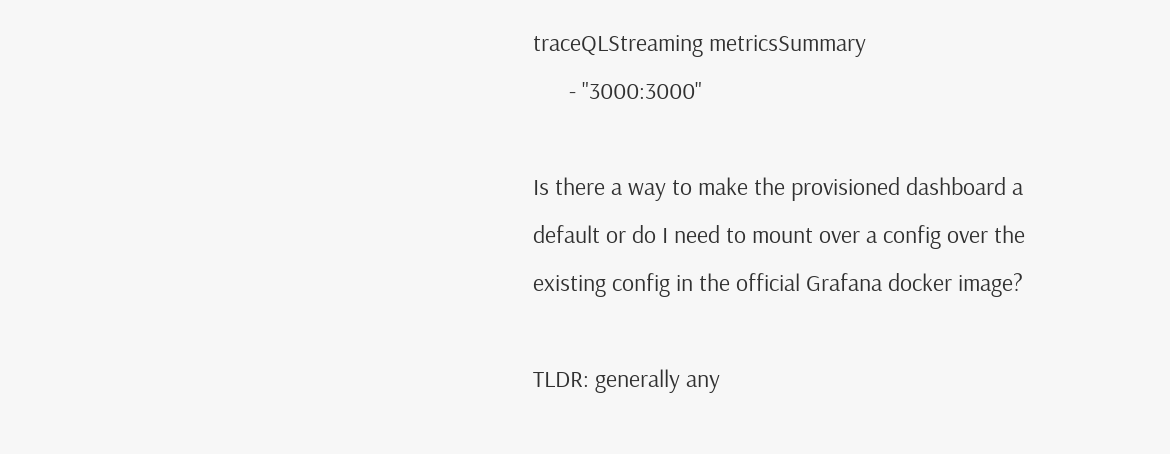traceQLStreaming metricsSummary
      - "3000:3000"

Is there a way to make the provisioned dashboard a default or do I need to mount over a config over the existing config in the official Grafana docker image?

TLDR: generally any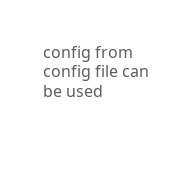config from config file can be used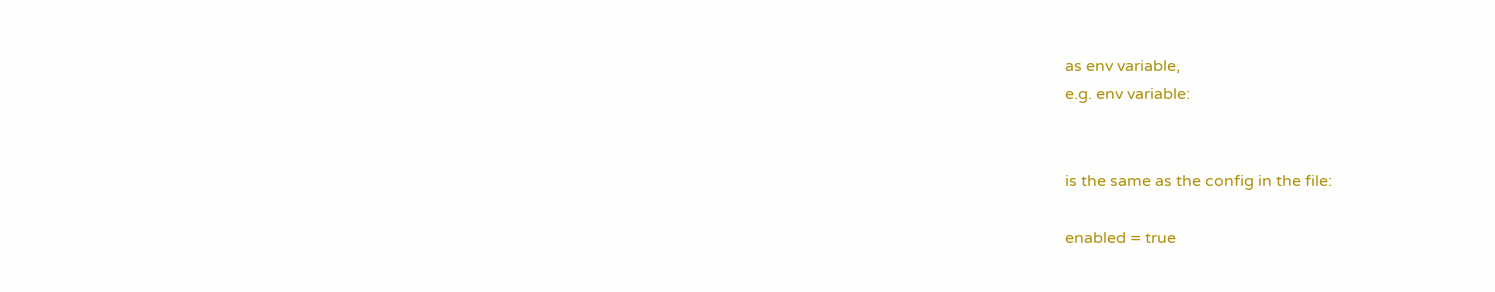as env variable,
e.g. env variable:


is the same as the config in the file:

enabled = true